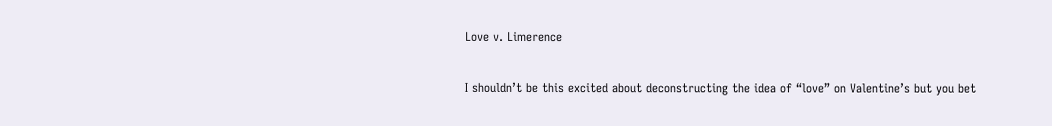Love v. Limerence

I shouldn’t be this excited about deconstructing the idea of “love” on Valentine’s but you bet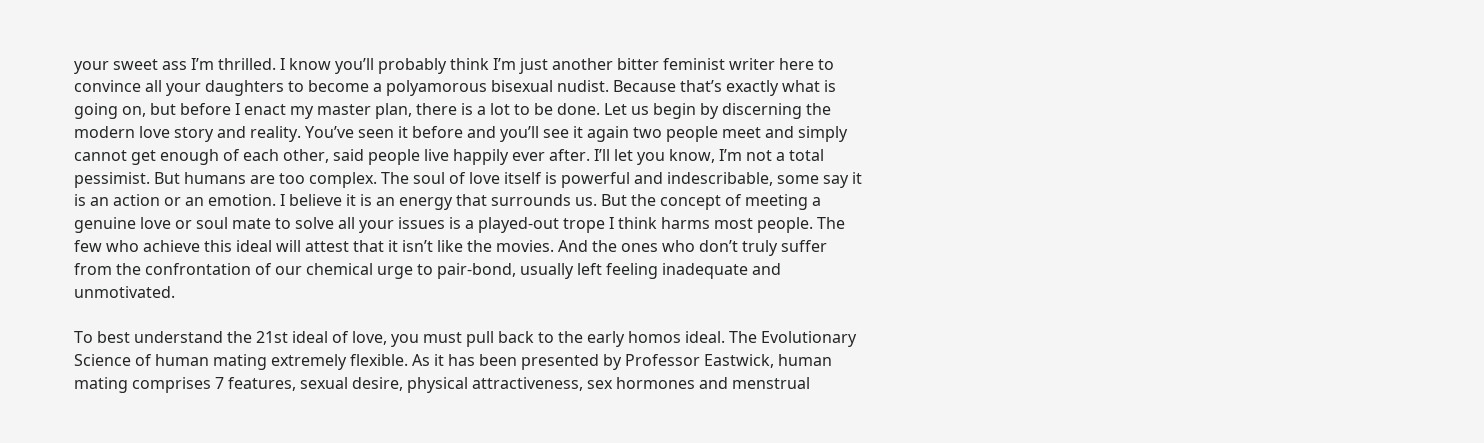your sweet ass I’m thrilled. I know you’ll probably think I’m just another bitter feminist writer here to convince all your daughters to become a polyamorous bisexual nudist. Because that’s exactly what is going on, but before I enact my master plan, there is a lot to be done. Let us begin by discerning the modern love story and reality. You’ve seen it before and you’ll see it again two people meet and simply cannot get enough of each other, said people live happily ever after. I’ll let you know, I’m not a total pessimist. But humans are too complex. The soul of love itself is powerful and indescribable, some say it is an action or an emotion. I believe it is an energy that surrounds us. But the concept of meeting a genuine love or soul mate to solve all your issues is a played-out trope I think harms most people. The few who achieve this ideal will attest that it isn’t like the movies. And the ones who don’t truly suffer from the confrontation of our chemical urge to pair-bond, usually left feeling inadequate and unmotivated.

To best understand the 21st ideal of love, you must pull back to the early homos ideal. The Evolutionary Science of human mating extremely flexible. As it has been presented by Professor Eastwick, human mating comprises 7 features, sexual desire, physical attractiveness, sex hormones and menstrual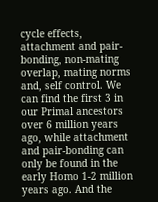cycle effects, attachment and pair-bonding, non-mating overlap, mating norms and, self control. We can find the first 3 in our Primal ancestors over 6 million years ago, while attachment and pair-bonding can only be found in the early Homo 1-2 million years ago. And the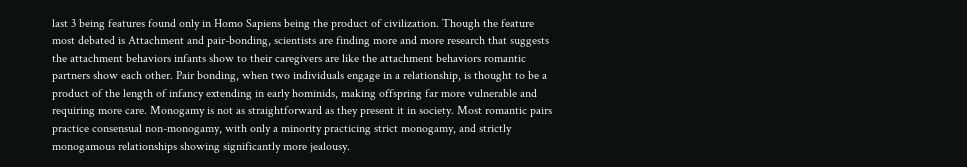last 3 being features found only in Homo Sapiens being the product of civilization. Though the feature most debated is Attachment and pair-bonding, scientists are finding more and more research that suggests the attachment behaviors infants show to their caregivers are like the attachment behaviors romantic partners show each other. Pair bonding, when two individuals engage in a relationship, is thought to be a product of the length of infancy extending in early hominids, making offspring far more vulnerable and requiring more care. Monogamy is not as straightforward as they present it in society. Most romantic pairs practice consensual non-monogamy, with only a minority practicing strict monogamy, and strictly monogamous relationships showing significantly more jealousy.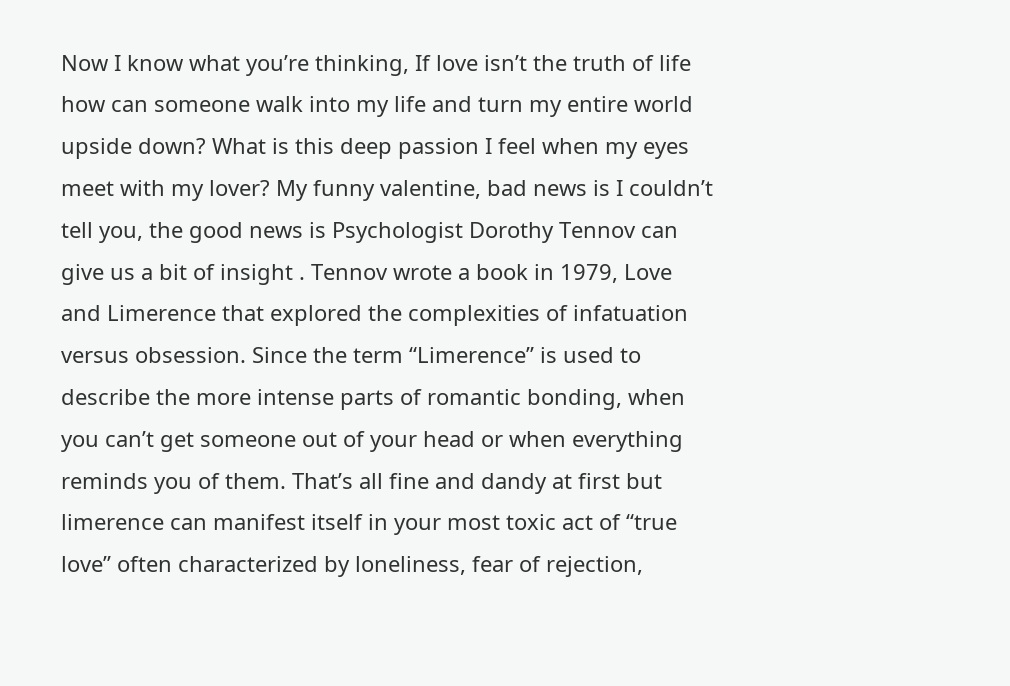Now I know what you’re thinking, If love isn’t the truth of life how can someone walk into my life and turn my entire world upside down? What is this deep passion I feel when my eyes meet with my lover? My funny valentine, bad news is I couldn’t tell you, the good news is Psychologist Dorothy Tennov can give us a bit of insight . Tennov wrote a book in 1979, Love and Limerence that explored the complexities of infatuation versus obsession. Since the term “Limerence” is used to describe the more intense parts of romantic bonding, when you can’t get someone out of your head or when everything reminds you of them. That’s all fine and dandy at first but limerence can manifest itself in your most toxic act of “true love” often characterized by loneliness, fear of rejection,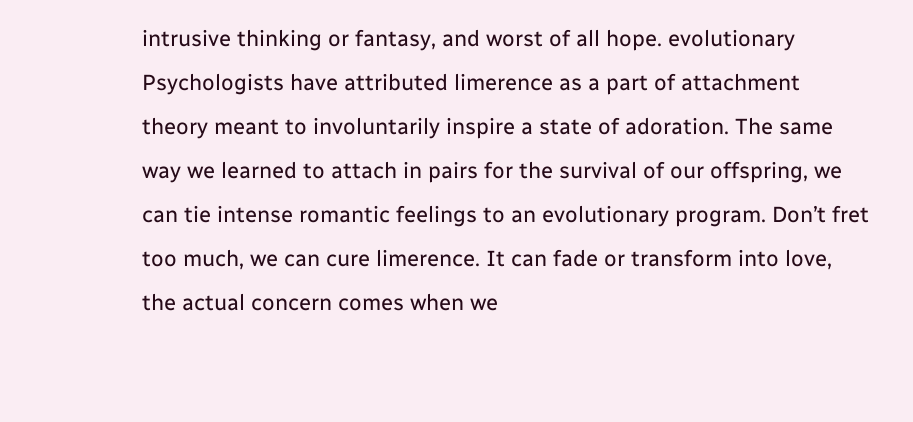intrusive thinking or fantasy, and worst of all hope. evolutionary Psychologists have attributed limerence as a part of attachment theory meant to involuntarily inspire a state of adoration. The same way we learned to attach in pairs for the survival of our offspring, we can tie intense romantic feelings to an evolutionary program. Don’t fret too much, we can cure limerence. It can fade or transform into love, the actual concern comes when we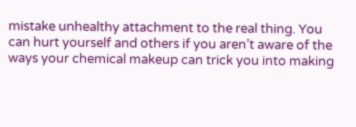mistake unhealthy attachment to the real thing. You can hurt yourself and others if you aren’t aware of the ways your chemical makeup can trick you into making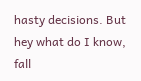hasty decisions. But hey what do I know, fall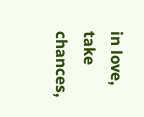in love, take chances,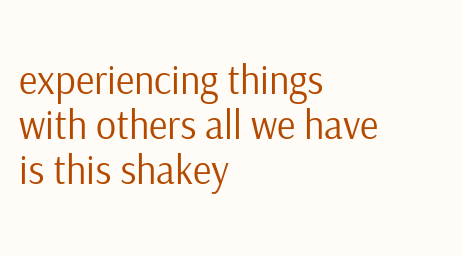experiencing things with others all we have is this shakey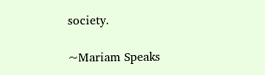society.

~Mariam Speaks